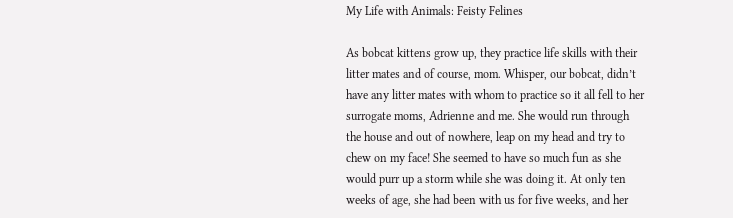My Life with Animals: Feisty Felines

As bobcat kittens grow up, they practice life skills with their litter mates and of course, mom. Whisper, our bobcat, didn’t have any litter mates with whom to practice so it all fell to her surrogate moms, Adrienne and me. She would run through the house and out of nowhere, leap on my head and try to chew on my face! She seemed to have so much fun as she would purr up a storm while she was doing it. At only ten weeks of age, she had been with us for five weeks, and her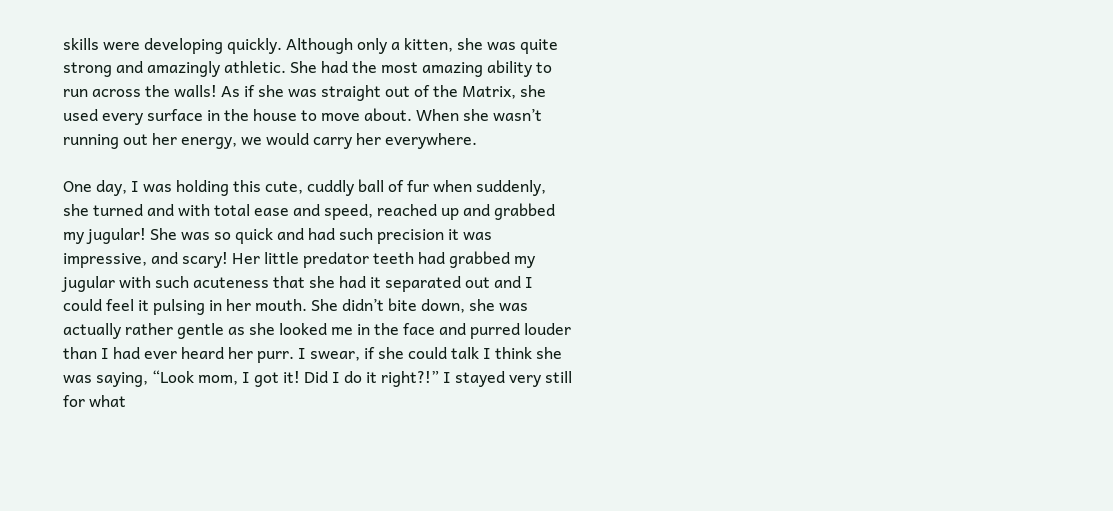skills were developing quickly. Although only a kitten, she was quite strong and amazingly athletic. She had the most amazing ability to run across the walls! As if she was straight out of the Matrix, she used every surface in the house to move about. When she wasn’t running out her energy, we would carry her everywhere.

One day, I was holding this cute, cuddly ball of fur when suddenly, she turned and with total ease and speed, reached up and grabbed my jugular! She was so quick and had such precision it was impressive, and scary! Her little predator teeth had grabbed my jugular with such acuteness that she had it separated out and I could feel it pulsing in her mouth. She didn’t bite down, she was actually rather gentle as she looked me in the face and purred louder than I had ever heard her purr. I swear, if she could talk I think she was saying, “Look mom, I got it! Did I do it right?!” I stayed very still for what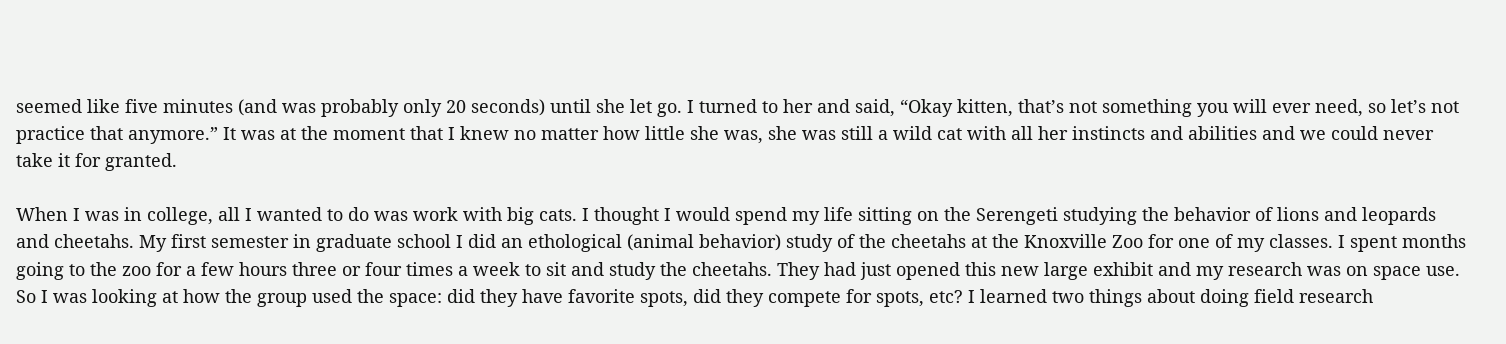seemed like five minutes (and was probably only 20 seconds) until she let go. I turned to her and said, “Okay kitten, that’s not something you will ever need, so let’s not practice that anymore.” It was at the moment that I knew no matter how little she was, she was still a wild cat with all her instincts and abilities and we could never take it for granted.

When I was in college, all I wanted to do was work with big cats. I thought I would spend my life sitting on the Serengeti studying the behavior of lions and leopards and cheetahs. My first semester in graduate school I did an ethological (animal behavior) study of the cheetahs at the Knoxville Zoo for one of my classes. I spent months going to the zoo for a few hours three or four times a week to sit and study the cheetahs. They had just opened this new large exhibit and my research was on space use. So I was looking at how the group used the space: did they have favorite spots, did they compete for spots, etc? I learned two things about doing field research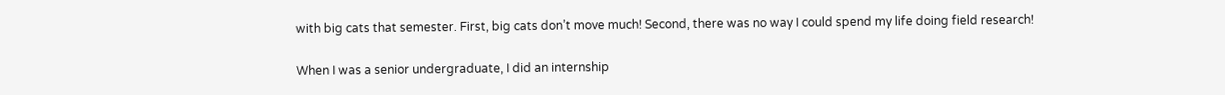with big cats that semester. First, big cats don’t move much! Second, there was no way I could spend my life doing field research!

When I was a senior undergraduate, I did an internship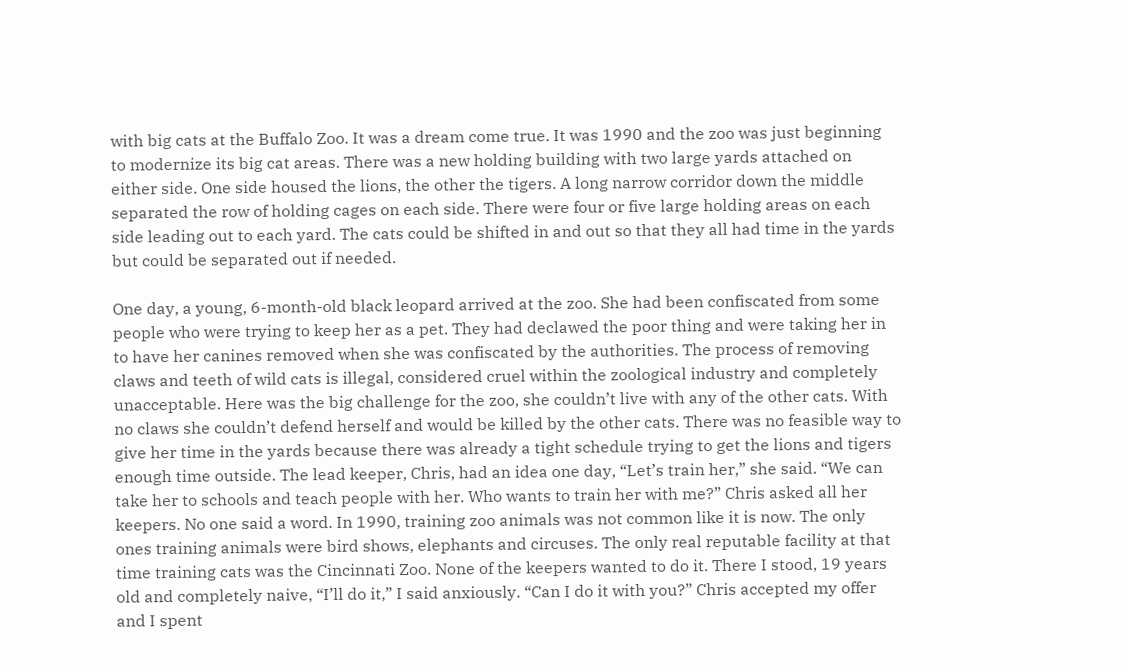with big cats at the Buffalo Zoo. It was a dream come true. It was 1990 and the zoo was just beginning to modernize its big cat areas. There was a new holding building with two large yards attached on either side. One side housed the lions, the other the tigers. A long narrow corridor down the middle separated the row of holding cages on each side. There were four or five large holding areas on each side leading out to each yard. The cats could be shifted in and out so that they all had time in the yards but could be separated out if needed.

One day, a young, 6-month-old black leopard arrived at the zoo. She had been confiscated from some people who were trying to keep her as a pet. They had declawed the poor thing and were taking her in to have her canines removed when she was confiscated by the authorities. The process of removing claws and teeth of wild cats is illegal, considered cruel within the zoological industry and completely unacceptable. Here was the big challenge for the zoo, she couldn’t live with any of the other cats. With no claws she couldn’t defend herself and would be killed by the other cats. There was no feasible way to give her time in the yards because there was already a tight schedule trying to get the lions and tigers enough time outside. The lead keeper, Chris, had an idea one day, “Let’s train her,” she said. “We can take her to schools and teach people with her. Who wants to train her with me?” Chris asked all her keepers. No one said a word. In 1990, training zoo animals was not common like it is now. The only ones training animals were bird shows, elephants and circuses. The only real reputable facility at that time training cats was the Cincinnati Zoo. None of the keepers wanted to do it. There I stood, 19 years old and completely naive, “I’ll do it,” I said anxiously. “Can I do it with you?” Chris accepted my offer and I spent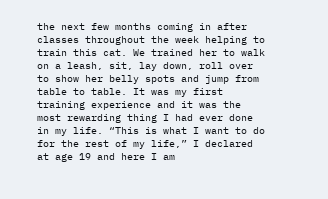the next few months coming in after classes throughout the week helping to train this cat. We trained her to walk on a leash, sit, lay down, roll over to show her belly spots and jump from table to table. It was my first training experience and it was the most rewarding thing I had ever done in my life. “This is what I want to do for the rest of my life,” I declared at age 19 and here I am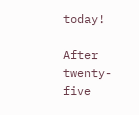today!

After twenty-five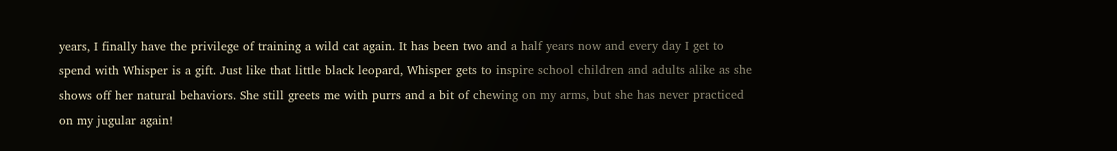years, I finally have the privilege of training a wild cat again. It has been two and a half years now and every day I get to spend with Whisper is a gift. Just like that little black leopard, Whisper gets to inspire school children and adults alike as she shows off her natural behaviors. She still greets me with purrs and a bit of chewing on my arms, but she has never practiced on my jugular again!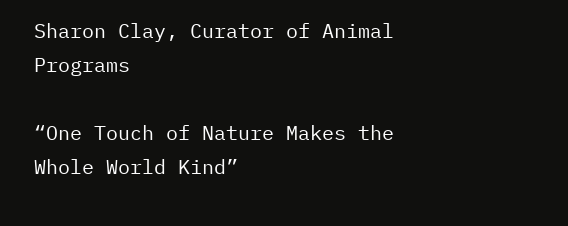Sharon Clay, Curator of Animal Programs

“One Touch of Nature Makes the Whole World Kind”